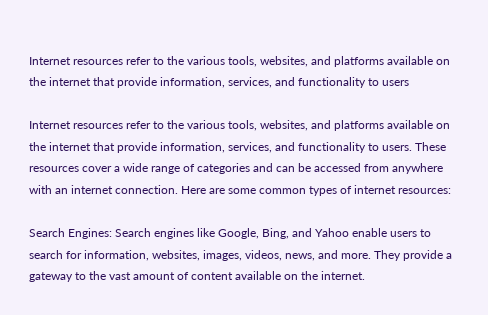Internet resources refer to the various tools, websites, and platforms available on the internet that provide information, services, and functionality to users

Internet resources refer to the various tools, websites, and platforms available on the internet that provide information, services, and functionality to users. These resources cover a wide range of categories and can be accessed from anywhere with an internet connection. Here are some common types of internet resources:

Search Engines: Search engines like Google, Bing, and Yahoo enable users to search for information, websites, images, videos, news, and more. They provide a gateway to the vast amount of content available on the internet.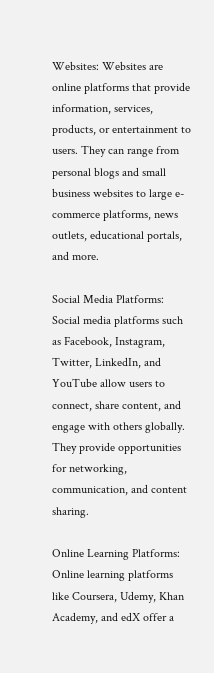Websites: Websites are online platforms that provide information, services, products, or entertainment to users. They can range from personal blogs and small business websites to large e-commerce platforms, news outlets, educational portals, and more.

Social Media Platforms: Social media platforms such as Facebook, Instagram, Twitter, LinkedIn, and YouTube allow users to connect, share content, and engage with others globally. They provide opportunities for networking, communication, and content sharing.

Online Learning Platforms: Online learning platforms like Coursera, Udemy, Khan Academy, and edX offer a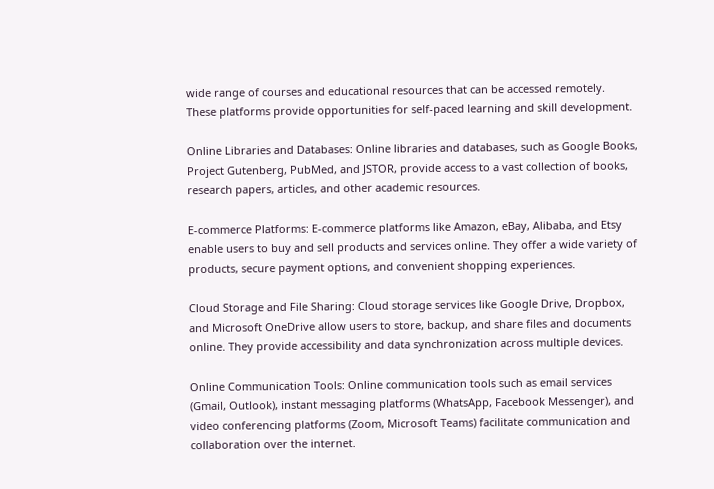wide range of courses and educational resources that can be accessed remotely. These platforms provide opportunities for self-paced learning and skill development.

Online Libraries and Databases: Online libraries and databases, such as Google Books, Project Gutenberg, PubMed, and JSTOR, provide access to a vast collection of books, research papers, articles, and other academic resources.

E-commerce Platforms: E-commerce platforms like Amazon, eBay, Alibaba, and Etsy enable users to buy and sell products and services online. They offer a wide variety of products, secure payment options, and convenient shopping experiences.

Cloud Storage and File Sharing: Cloud storage services like Google Drive, Dropbox, and Microsoft OneDrive allow users to store, backup, and share files and documents online. They provide accessibility and data synchronization across multiple devices.

Online Communication Tools: Online communication tools such as email services (Gmail, Outlook), instant messaging platforms (WhatsApp, Facebook Messenger), and video conferencing platforms (Zoom, Microsoft Teams) facilitate communication and collaboration over the internet.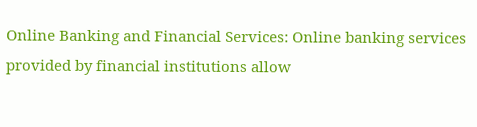Online Banking and Financial Services: Online banking services provided by financial institutions allow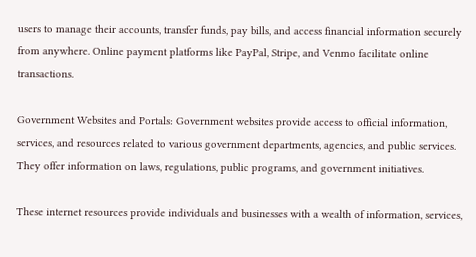users to manage their accounts, transfer funds, pay bills, and access financial information securely from anywhere. Online payment platforms like PayPal, Stripe, and Venmo facilitate online transactions.

Government Websites and Portals: Government websites provide access to official information, services, and resources related to various government departments, agencies, and public services. They offer information on laws, regulations, public programs, and government initiatives.

These internet resources provide individuals and businesses with a wealth of information, services,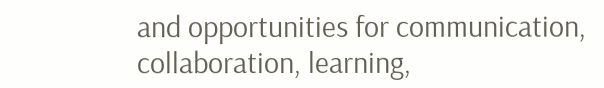and opportunities for communication, collaboration, learning,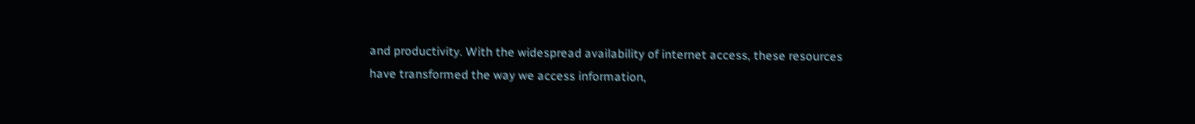and productivity. With the widespread availability of internet access, these resources have transformed the way we access information,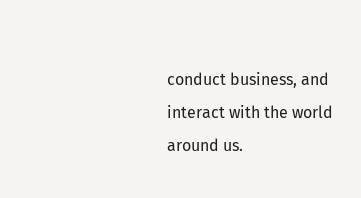conduct business, and interact with the world around us.